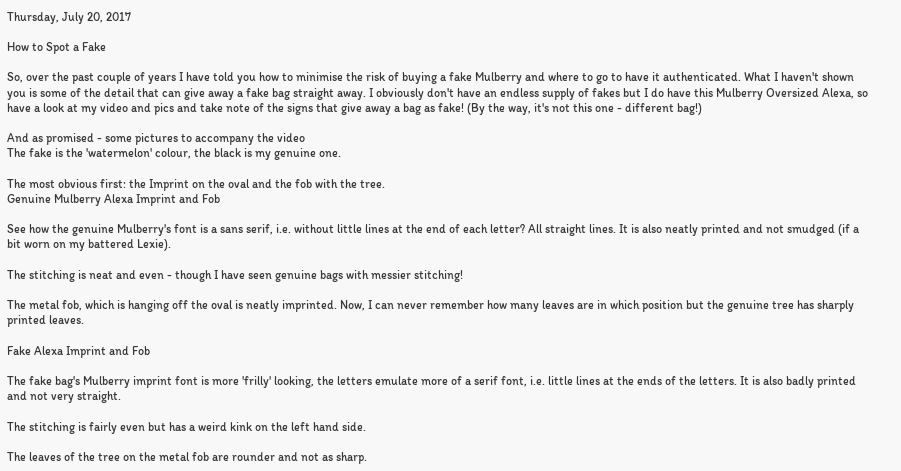Thursday, July 20, 2017

How to Spot a Fake

So, over the past couple of years I have told you how to minimise the risk of buying a fake Mulberry and where to go to have it authenticated. What I haven't shown you is some of the detail that can give away a fake bag straight away. I obviously don't have an endless supply of fakes but I do have this Mulberry Oversized Alexa, so have a look at my video and pics and take note of the signs that give away a bag as fake! (By the way, it's not this one - different bag!)

And as promised - some pictures to accompany the video
The fake is the 'watermelon' colour, the black is my genuine one.

The most obvious first: the Imprint on the oval and the fob with the tree.
Genuine Mulberry Alexa Imprint and Fob

See how the genuine Mulberry's font is a sans serif, i.e. without little lines at the end of each letter? All straight lines. It is also neatly printed and not smudged (if a bit worn on my battered Lexie).

The stitching is neat and even - though I have seen genuine bags with messier stitching!

The metal fob, which is hanging off the oval is neatly imprinted. Now, I can never remember how many leaves are in which position but the genuine tree has sharply printed leaves.

Fake Alexa Imprint and Fob

The fake bag's Mulberry imprint font is more 'frilly' looking, the letters emulate more of a serif font, i.e. little lines at the ends of the letters. It is also badly printed and not very straight.

The stitching is fairly even but has a weird kink on the left hand side.

The leaves of the tree on the metal fob are rounder and not as sharp.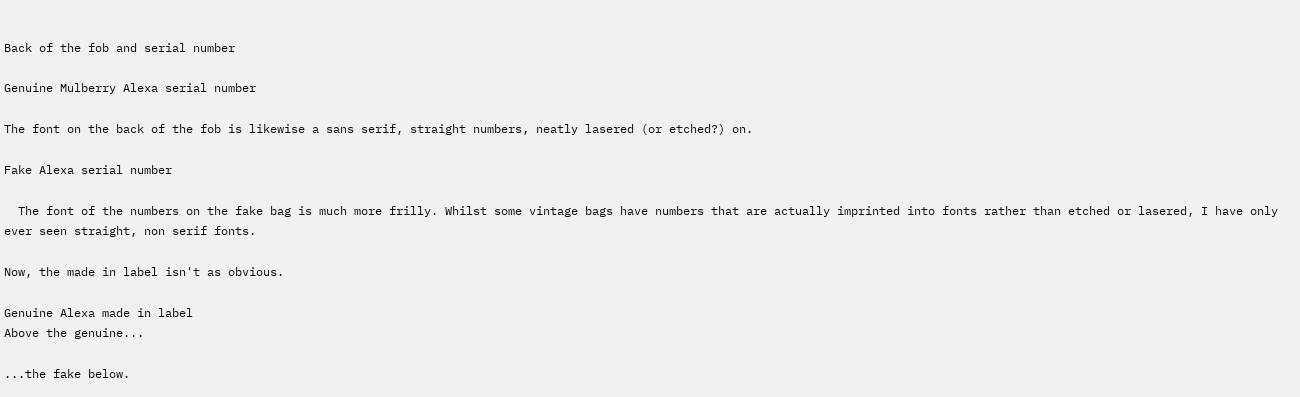Back of the fob and serial number

Genuine Mulberry Alexa serial number

The font on the back of the fob is likewise a sans serif, straight numbers, neatly lasered (or etched?) on.

Fake Alexa serial number

  The font of the numbers on the fake bag is much more frilly. Whilst some vintage bags have numbers that are actually imprinted into fonts rather than etched or lasered, I have only ever seen straight, non serif fonts.

Now, the made in label isn't as obvious.

Genuine Alexa made in label
Above the genuine...

...the fake below.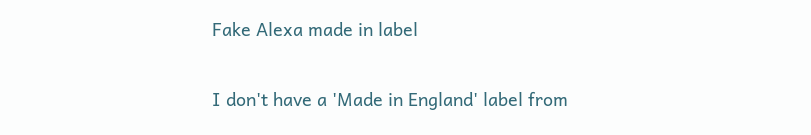Fake Alexa made in label

I don't have a 'Made in England' label from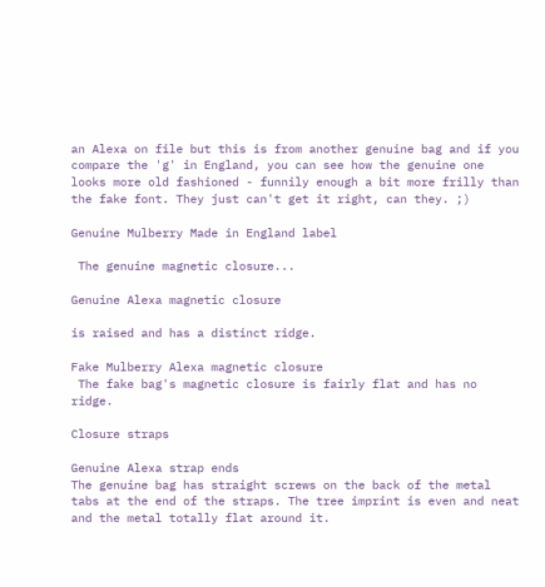an Alexa on file but this is from another genuine bag and if you compare the 'g' in England, you can see how the genuine one looks more old fashioned - funnily enough a bit more frilly than the fake font. They just can't get it right, can they. ;)

Genuine Mulberry Made in England label

 The genuine magnetic closure...

Genuine Alexa magnetic closure

is raised and has a distinct ridge.

Fake Mulberry Alexa magnetic closure
 The fake bag's magnetic closure is fairly flat and has no ridge.

Closure straps

Genuine Alexa strap ends
The genuine bag has straight screws on the back of the metal tabs at the end of the straps. The tree imprint is even and neat and the metal totally flat around it.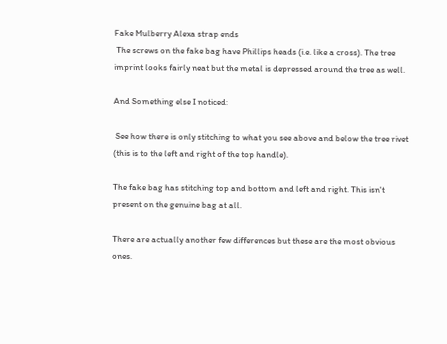Fake Mulberry Alexa strap ends
 The screws on the fake bag have Phillips heads (i.e. like a cross). The tree imprint looks fairly neat but the metal is depressed around the tree as well.

And Something else I noticed:

 See how there is only stitching to what you see above and below the tree rivet (this is to the left and right of the top handle).

The fake bag has stitching top and bottom and left and right. This isn't present on the genuine bag at all.

There are actually another few differences but these are the most obvious ones.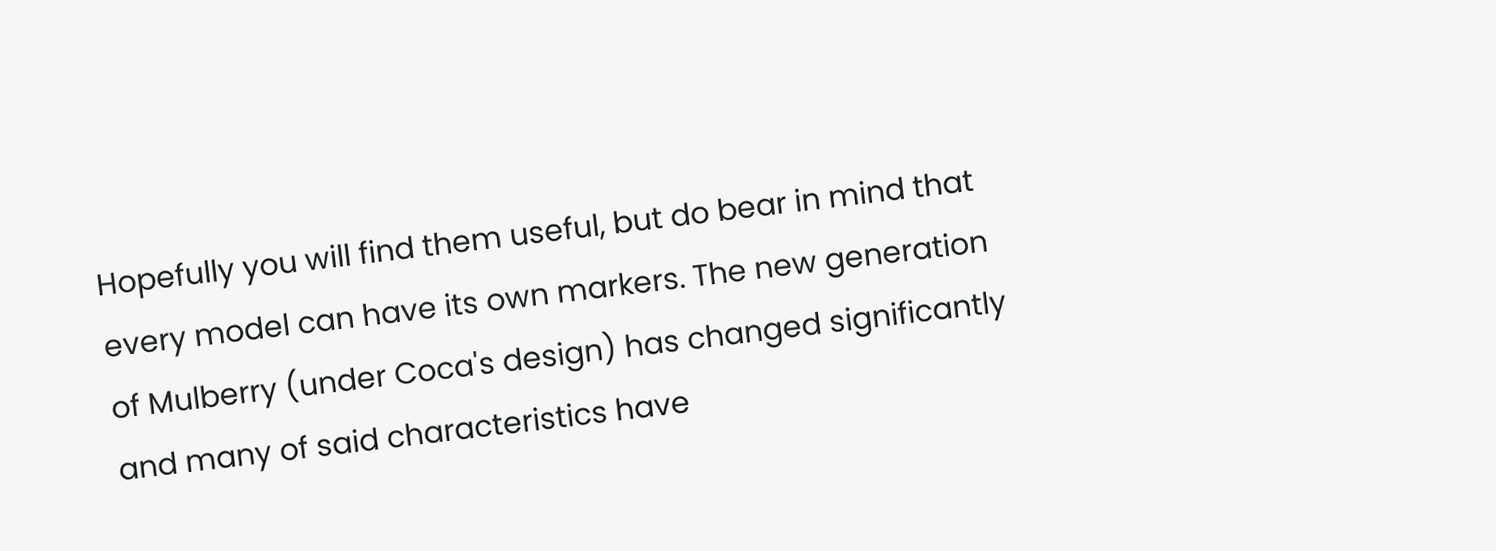Hopefully you will find them useful, but do bear in mind that every model can have its own markers. The new generation of Mulberry (under Coca's design) has changed significantly and many of said characteristics have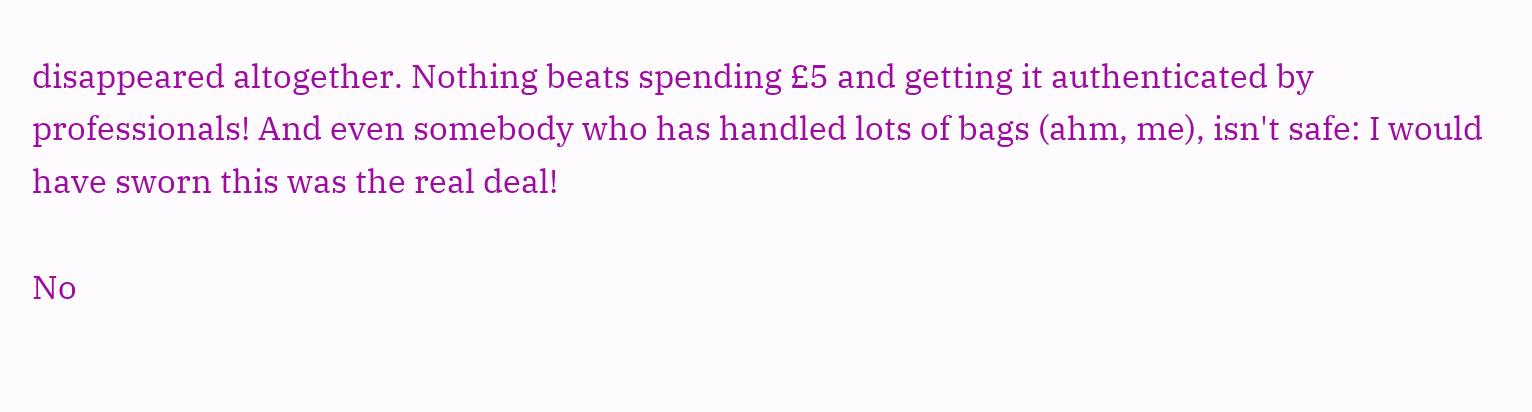disappeared altogether. Nothing beats spending £5 and getting it authenticated by professionals! And even somebody who has handled lots of bags (ahm, me), isn't safe: I would have sworn this was the real deal!

No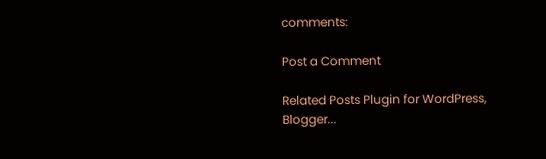comments:

Post a Comment

Related Posts Plugin for WordPress, Blogger...